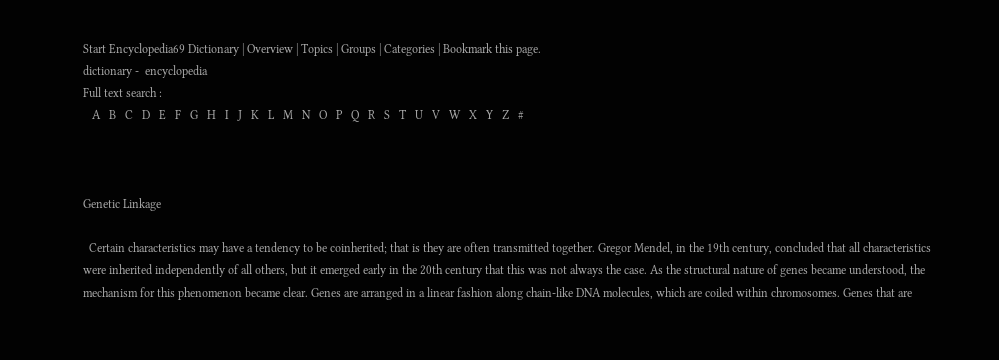Start Encyclopedia69 Dictionary | Overview | Topics | Groups | Categories | Bookmark this page.
dictionary -  encyclopedia
Full text search :
   A   B   C   D   E   F   G   H   I   J   K   L   M   N   O   P   Q   R   S   T   U   V   W   X   Y   Z   #



Genetic Linkage

  Certain characteristics may have a tendency to be coinherited; that is they are often transmitted together. Gregor Mendel, in the 19th century, concluded that all characteristics were inherited independently of all others, but it emerged early in the 20th century that this was not always the case. As the structural nature of genes became understood, the mechanism for this phenomenon became clear. Genes are arranged in a linear fashion along chain-like DNA molecules, which are coiled within chromosomes. Genes that are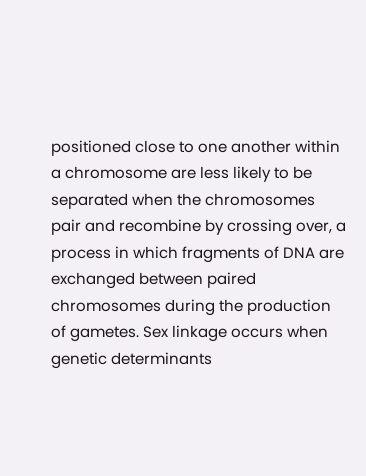positioned close to one another within a chromosome are less likely to be separated when the chromosomes pair and recombine by crossing over, a process in which fragments of DNA are exchanged between paired chromosomes during the production of gametes. Sex linkage occurs when genetic determinants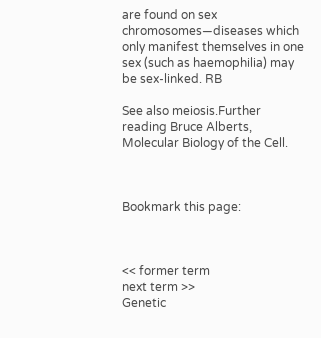are found on sex chromosomes—diseases which only manifest themselves in one sex (such as haemophilia) may be sex-linked. RB

See also meiosis.Further reading Bruce Alberts, Molecular Biology of the Cell.



Bookmark this page:



<< former term
next term >>
Genetic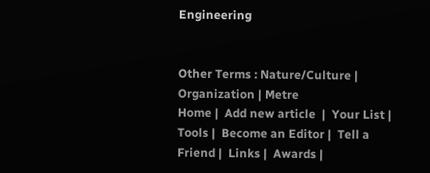Engineering


Other Terms : Nature/Culture | Organization | Metre
Home |  Add new article  |  Your List |  Tools |  Become an Editor |  Tell a Friend |  Links |  Awards |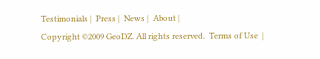Testimonials |  Press |  News |  About |
Copyright ©2009 GeoDZ. All rights reserved.  Terms of Use  |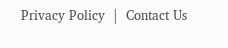Privacy Policy  |  Contact Us